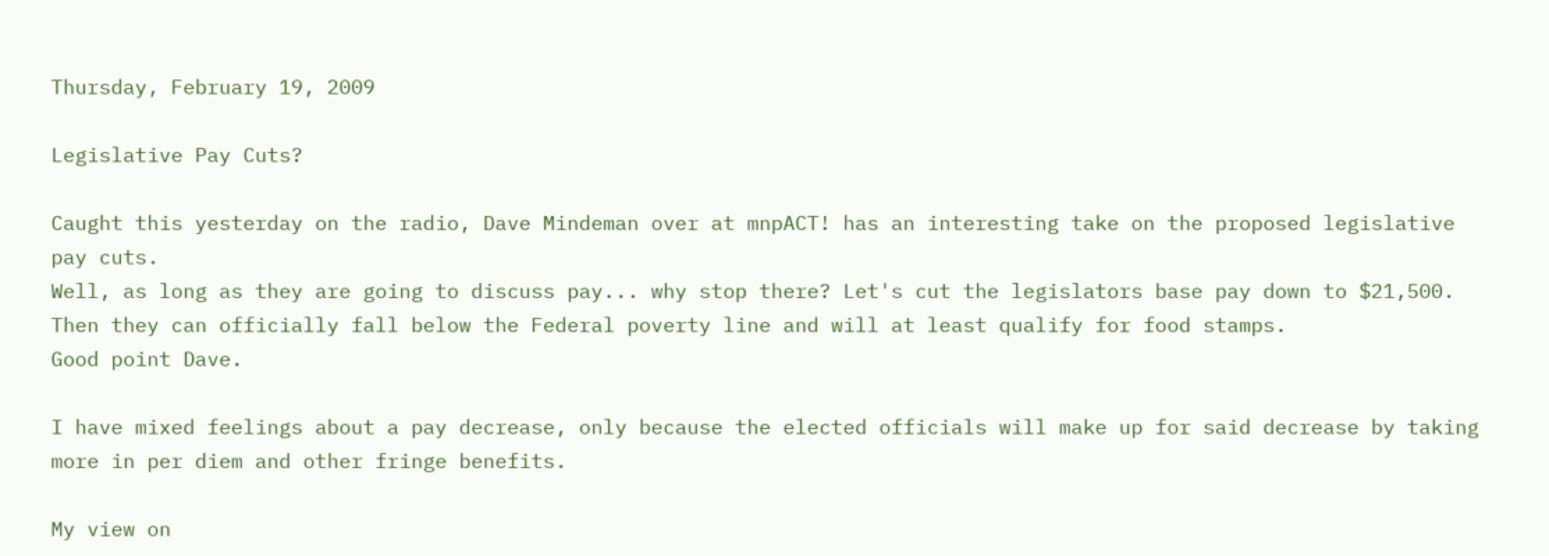Thursday, February 19, 2009

Legislative Pay Cuts?

Caught this yesterday on the radio, Dave Mindeman over at mnpACT! has an interesting take on the proposed legislative pay cuts.
Well, as long as they are going to discuss pay... why stop there? Let's cut the legislators base pay down to $21,500. Then they can officially fall below the Federal poverty line and will at least qualify for food stamps.
Good point Dave.

I have mixed feelings about a pay decrease, only because the elected officials will make up for said decrease by taking more in per diem and other fringe benefits.

My view on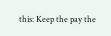this: Keep the pay the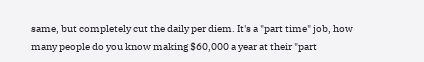same, but completely cut the daily per diem. It's a "part time" job, how many people do you know making $60,000 a year at their "part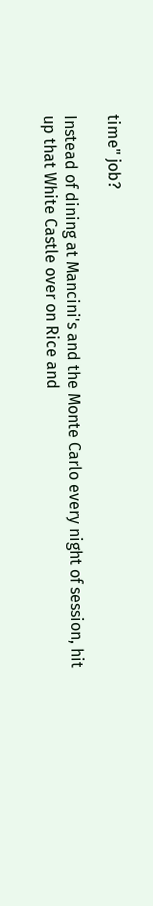time" job?

Instead of dining at Mancini's and the Monte Carlo every night of session, hit up that White Castle over on Rice and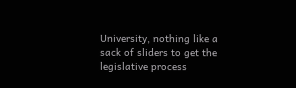University, nothing like a sack of sliders to get the legislative process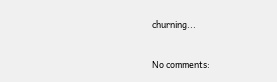churning...

No comments: